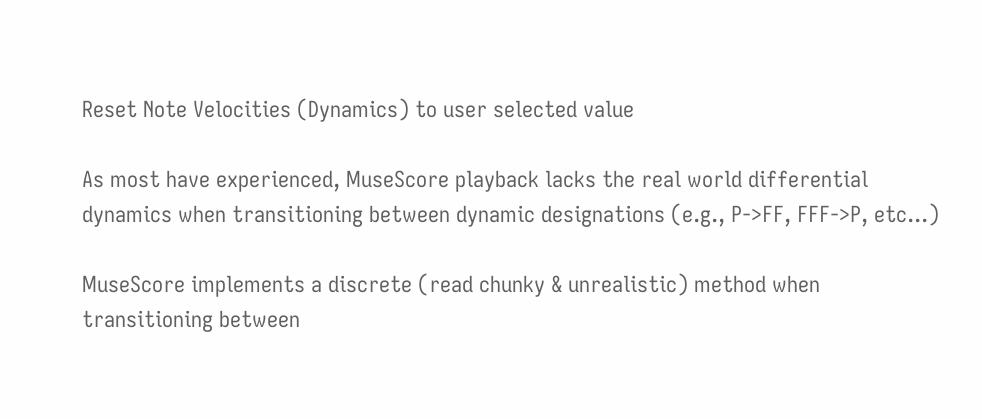Reset Note Velocities (Dynamics) to user selected value

As most have experienced, MuseScore playback lacks the real world differential dynamics when transitioning between dynamic designations (e.g., P->FF, FFF->P, etc...)

MuseScore implements a discrete (read chunky & unrealistic) method when transitioning between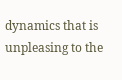dynamics that is unpleasing to the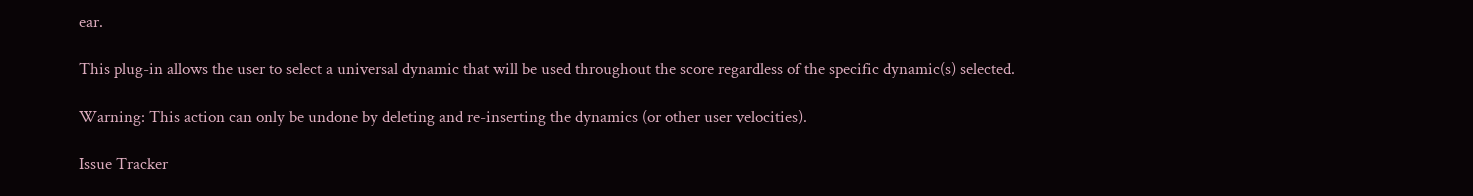ear.

This plug-in allows the user to select a universal dynamic that will be used throughout the score regardless of the specific dynamic(s) selected.

Warning: This action can only be undone by deleting and re-inserting the dynamics (or other user velocities).

Issue Tracker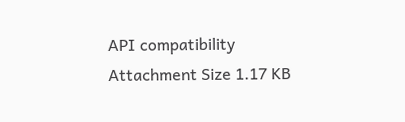API compatibility
Attachment Size 1.17 KB